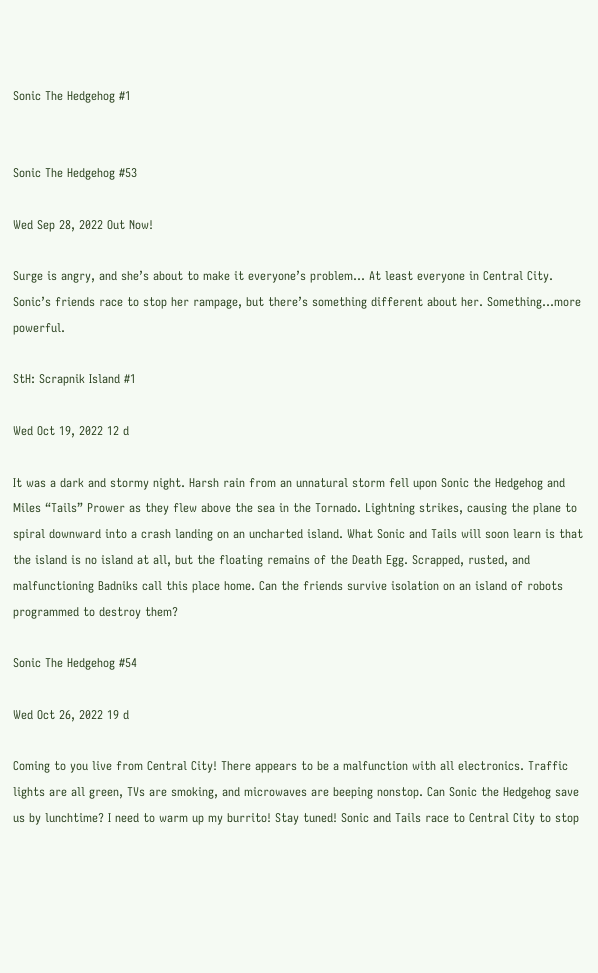Sonic The Hedgehog #1


Sonic The Hedgehog #53

Wed Sep 28, 2022 Out Now!

Surge is angry, and she’s about to make it everyone’s problem… At least everyone in Central City. Sonic’s friends race to stop her rampage, but there’s something different about her. Something…more powerful.

StH: Scrapnik Island #1

Wed Oct 19, 2022 12 d

It was a dark and stormy night. Harsh rain from an unnatural storm fell upon Sonic the Hedgehog and Miles “Tails” Prower as they flew above the sea in the Tornado. Lightning strikes, causing the plane to spiral downward into a crash landing on an uncharted island. What Sonic and Tails will soon learn is that the island is no island at all, but the floating remains of the Death Egg. Scrapped, rusted, and malfunctioning Badniks call this place home. Can the friends survive isolation on an island of robots programmed to destroy them?

Sonic The Hedgehog #54

Wed Oct 26, 2022 19 d

Coming to you live from Central City! There appears to be a malfunction with all electronics. Traffic lights are all green, TVs are smoking, and microwaves are beeping nonstop. Can Sonic the Hedgehog save us by lunchtime? I need to warm up my burrito! Stay tuned! Sonic and Tails race to Central City to stop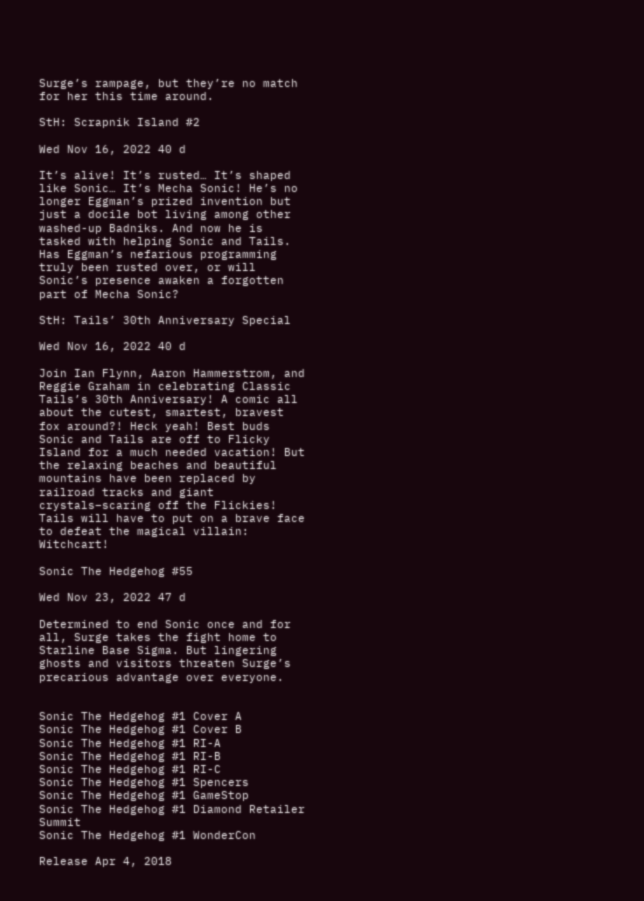Surge’s rampage, but they’re no match for her this time around.

StH: Scrapnik Island #2

Wed Nov 16, 2022 40 d

It’s alive! It’s rusted… It’s shaped like Sonic… It’s Mecha Sonic! He’s no longer Eggman’s prized invention but just a docile bot living among other washed-up Badniks. And now he is tasked with helping Sonic and Tails. Has Eggman’s nefarious programming truly been rusted over, or will Sonic’s presence awaken a forgotten part of Mecha Sonic?

StH: Tails’ 30th Anniversary Special

Wed Nov 16, 2022 40 d

Join Ian Flynn, Aaron Hammerstrom, and Reggie Graham in celebrating Classic Tails’s 30th Anniversary! A comic all about the cutest, smartest, bravest fox around?! Heck yeah! Best buds Sonic and Tails are off to Flicky Island for a much needed vacation! But the relaxing beaches and beautiful mountains have been replaced by railroad tracks and giant crystals–scaring off the Flickies! Tails will have to put on a brave face to defeat the magical villain: Witchcart!

Sonic The Hedgehog #55

Wed Nov 23, 2022 47 d

Determined to end Sonic once and for all, Surge takes the fight home to Starline Base Sigma. But lingering ghosts and visitors threaten Surge’s precarious advantage over everyone.


Sonic The Hedgehog #1 Cover A
Sonic The Hedgehog #1 Cover B
Sonic The Hedgehog #1 RI-A
Sonic The Hedgehog #1 RI-B
Sonic The Hedgehog #1 RI-C
Sonic The Hedgehog #1 Spencers
Sonic The Hedgehog #1 GameStop
Sonic The Hedgehog #1 Diamond Retailer Summit
Sonic The Hedgehog #1 WonderCon

Release Apr 4, 2018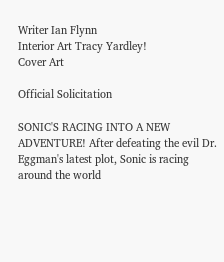Writer Ian Flynn
Interior Art Tracy Yardley!
Cover Art

Official Solicitation

SONIC'S RACING INTO A NEW ADVENTURE! After defeating the evil Dr. Eggman's latest plot, Sonic is racing around the world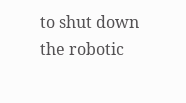to shut down the robotic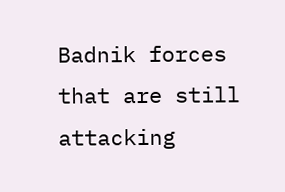Badnik forces that are still attacking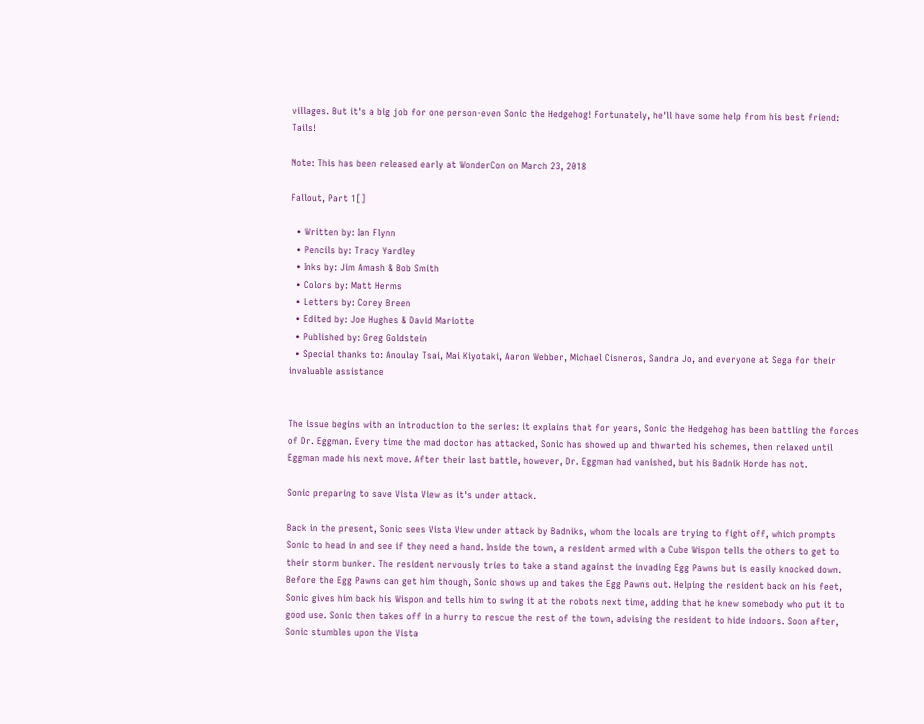villages. But it's a big job for one person-even Sonic the Hedgehog! Fortunately, he'll have some help from his best friend: Tails!

Note: This has been released early at WonderCon on March 23, 2018

Fallout, Part 1[]

  • Written by: Ian Flynn
  • Pencils by: Tracy Yardley
  • Inks by: Jim Amash & Bob Smith
  • Colors by: Matt Herms
  • Letters by: Corey Breen
  • Edited by: Joe Hughes & David Mariotte
  • Published by: Greg Goldstein
  • Special thanks to: Anoulay Tsai, Mai Kiyotaki, Aaron Webber, Michael Cisneros, Sandra Jo, and everyone at Sega for their invaluable assistance


The issue begins with an introduction to the series: it explains that for years, Sonic the Hedgehog has been battling the forces of Dr. Eggman. Every time the mad doctor has attacked, Sonic has showed up and thwarted his schemes, then relaxed until Eggman made his next move. After their last battle, however, Dr. Eggman had vanished, but his Badnik Horde has not.

Sonic preparing to save Vista View as it's under attack.

Back in the present, Sonic sees Vista View under attack by Badniks, whom the locals are trying to fight off, which prompts Sonic to head in and see if they need a hand. Inside the town, a resident armed with a Cube Wispon tells the others to get to their storm bunker. The resident nervously tries to take a stand against the invading Egg Pawns but is easily knocked down. Before the Egg Pawns can get him though, Sonic shows up and takes the Egg Pawns out. Helping the resident back on his feet, Sonic gives him back his Wispon and tells him to swing it at the robots next time, adding that he knew somebody who put it to good use. Sonic then takes off in a hurry to rescue the rest of the town, advising the resident to hide indoors. Soon after, Sonic stumbles upon the Vista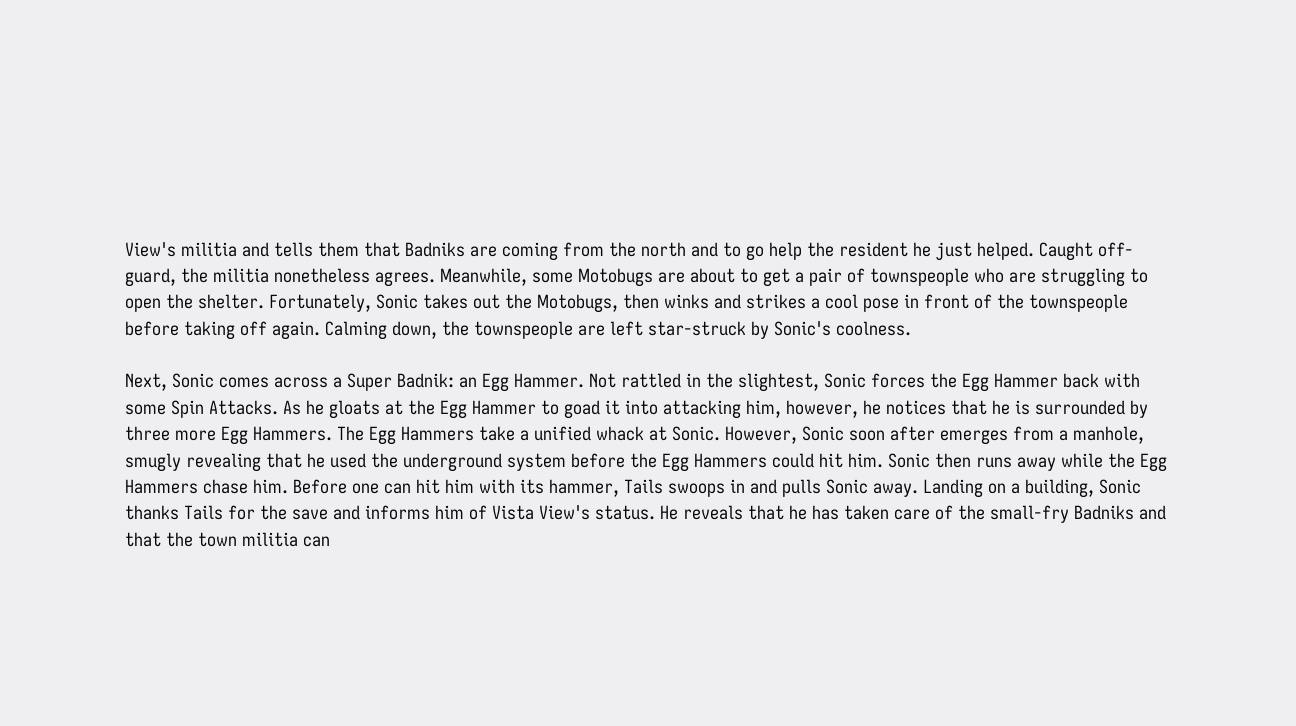View's militia and tells them that Badniks are coming from the north and to go help the resident he just helped. Caught off-guard, the militia nonetheless agrees. Meanwhile, some Motobugs are about to get a pair of townspeople who are struggling to open the shelter. Fortunately, Sonic takes out the Motobugs, then winks and strikes a cool pose in front of the townspeople before taking off again. Calming down, the townspeople are left star-struck by Sonic's coolness.

Next, Sonic comes across a Super Badnik: an Egg Hammer. Not rattled in the slightest, Sonic forces the Egg Hammer back with some Spin Attacks. As he gloats at the Egg Hammer to goad it into attacking him, however, he notices that he is surrounded by three more Egg Hammers. The Egg Hammers take a unified whack at Sonic. However, Sonic soon after emerges from a manhole, smugly revealing that he used the underground system before the Egg Hammers could hit him. Sonic then runs away while the Egg Hammers chase him. Before one can hit him with its hammer, Tails swoops in and pulls Sonic away. Landing on a building, Sonic thanks Tails for the save and informs him of Vista View's status. He reveals that he has taken care of the small-fry Badniks and that the town militia can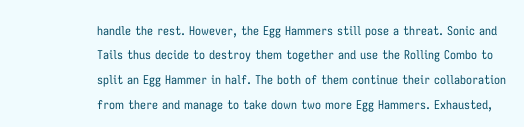handle the rest. However, the Egg Hammers still pose a threat. Sonic and Tails thus decide to destroy them together and use the Rolling Combo to split an Egg Hammer in half. The both of them continue their collaboration from there and manage to take down two more Egg Hammers. Exhausted,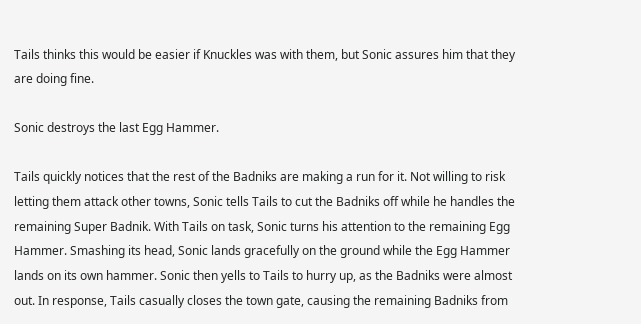Tails thinks this would be easier if Knuckles was with them, but Sonic assures him that they are doing fine.

Sonic destroys the last Egg Hammer.

Tails quickly notices that the rest of the Badniks are making a run for it. Not willing to risk letting them attack other towns, Sonic tells Tails to cut the Badniks off while he handles the remaining Super Badnik. With Tails on task, Sonic turns his attention to the remaining Egg Hammer. Smashing its head, Sonic lands gracefully on the ground while the Egg Hammer lands on its own hammer. Sonic then yells to Tails to hurry up, as the Badniks were almost out. In response, Tails casually closes the town gate, causing the remaining Badniks from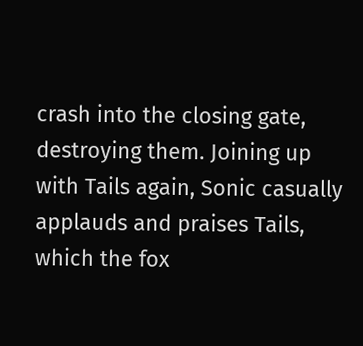crash into the closing gate, destroying them. Joining up with Tails again, Sonic casually applauds and praises Tails, which the fox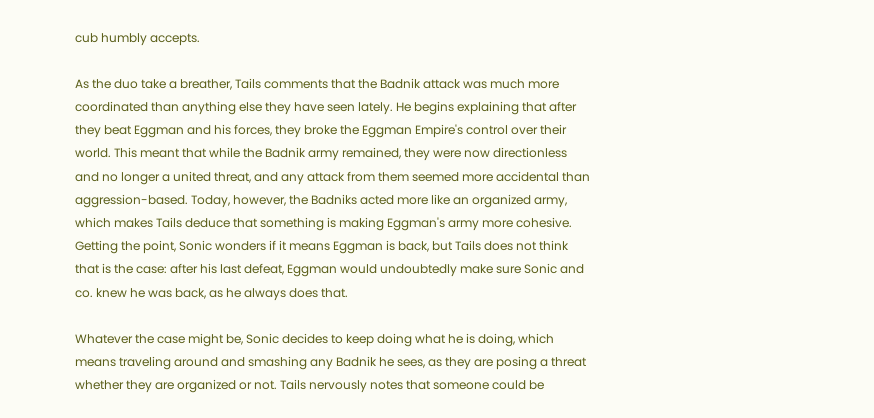cub humbly accepts.

As the duo take a breather, Tails comments that the Badnik attack was much more coordinated than anything else they have seen lately. He begins explaining that after they beat Eggman and his forces, they broke the Eggman Empire's control over their world. This meant that while the Badnik army remained, they were now directionless and no longer a united threat, and any attack from them seemed more accidental than aggression-based. Today, however, the Badniks acted more like an organized army, which makes Tails deduce that something is making Eggman's army more cohesive. Getting the point, Sonic wonders if it means Eggman is back, but Tails does not think that is the case: after his last defeat, Eggman would undoubtedly make sure Sonic and co. knew he was back, as he always does that.

Whatever the case might be, Sonic decides to keep doing what he is doing, which means traveling around and smashing any Badnik he sees, as they are posing a threat whether they are organized or not. Tails nervously notes that someone could be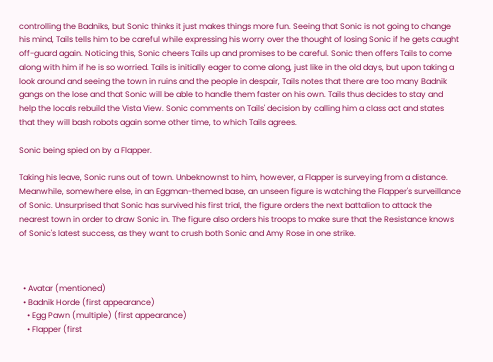controlling the Badniks, but Sonic thinks it just makes things more fun. Seeing that Sonic is not going to change his mind, Tails tells him to be careful while expressing his worry over the thought of losing Sonic if he gets caught off-guard again. Noticing this, Sonic cheers Tails up and promises to be careful. Sonic then offers Tails to come along with him if he is so worried. Tails is initially eager to come along, just like in the old days, but upon taking a look around and seeing the town in ruins and the people in despair, Tails notes that there are too many Badnik gangs on the lose and that Sonic will be able to handle them faster on his own. Tails thus decides to stay and help the locals rebuild the Vista View. Sonic comments on Tails' decision by calling him a class act and states that they will bash robots again some other time, to which Tails agrees.

Sonic being spied on by a Flapper.

Taking his leave, Sonic runs out of town. Unbeknownst to him, however, a Flapper is surveying from a distance. Meanwhile, somewhere else, in an Eggman-themed base, an unseen figure is watching the Flapper's surveillance of Sonic. Unsurprised that Sonic has survived his first trial, the figure orders the next battalion to attack the nearest town in order to draw Sonic in. The figure also orders his troops to make sure that the Resistance knows of Sonic's latest success, as they want to crush both Sonic and Amy Rose in one strike.



  • Avatar (mentioned)
  • Badnik Horde (first appearance)
    • Egg Pawn (multiple) (first appearance)
    • Flapper (first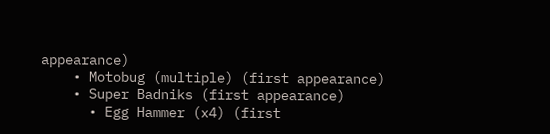appearance)
    • Motobug (multiple) (first appearance)
    • Super Badniks (first appearance)
      • Egg Hammer (x4) (first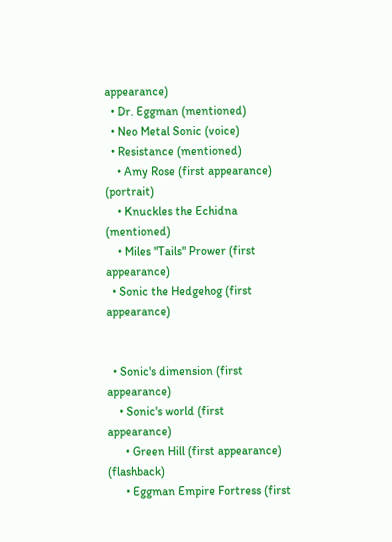appearance)
  • Dr. Eggman (mentioned)
  • Neo Metal Sonic (voice)
  • Resistance (mentioned)
    • Amy Rose (first appearance) (portrait)
    • Knuckles the Echidna (mentioned)
    • Miles "Tails" Prower (first appearance)
  • Sonic the Hedgehog (first appearance)


  • Sonic's dimension (first appearance)
    • Sonic's world (first appearance)
      • Green Hill (first appearance) (flashback)
      • Eggman Empire Fortress (first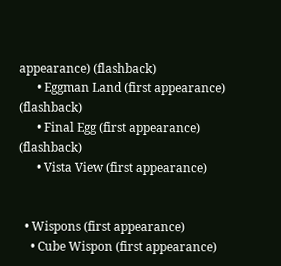appearance) (flashback)
      • Eggman Land (first appearance) (flashback)
      • Final Egg (first appearance) (flashback)
      • Vista View (first appearance)


  • Wispons (first appearance)
    • Cube Wispon (first appearance)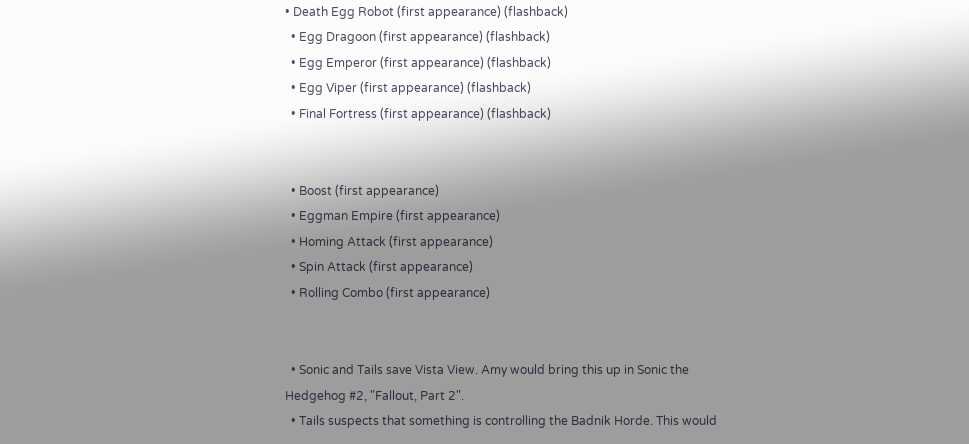• Death Egg Robot (first appearance) (flashback)
  • Egg Dragoon (first appearance) (flashback)
  • Egg Emperor (first appearance) (flashback)
  • Egg Viper (first appearance) (flashback)
  • Final Fortress (first appearance) (flashback)


  • Boost (first appearance)
  • Eggman Empire (first appearance)
  • Homing Attack (first appearance)
  • Spin Attack (first appearance)
  • Rolling Combo (first appearance)


  • Sonic and Tails save Vista View. Amy would bring this up in Sonic the Hedgehog #2, "Fallout, Part 2".
  • Tails suspects that something is controlling the Badnik Horde. This would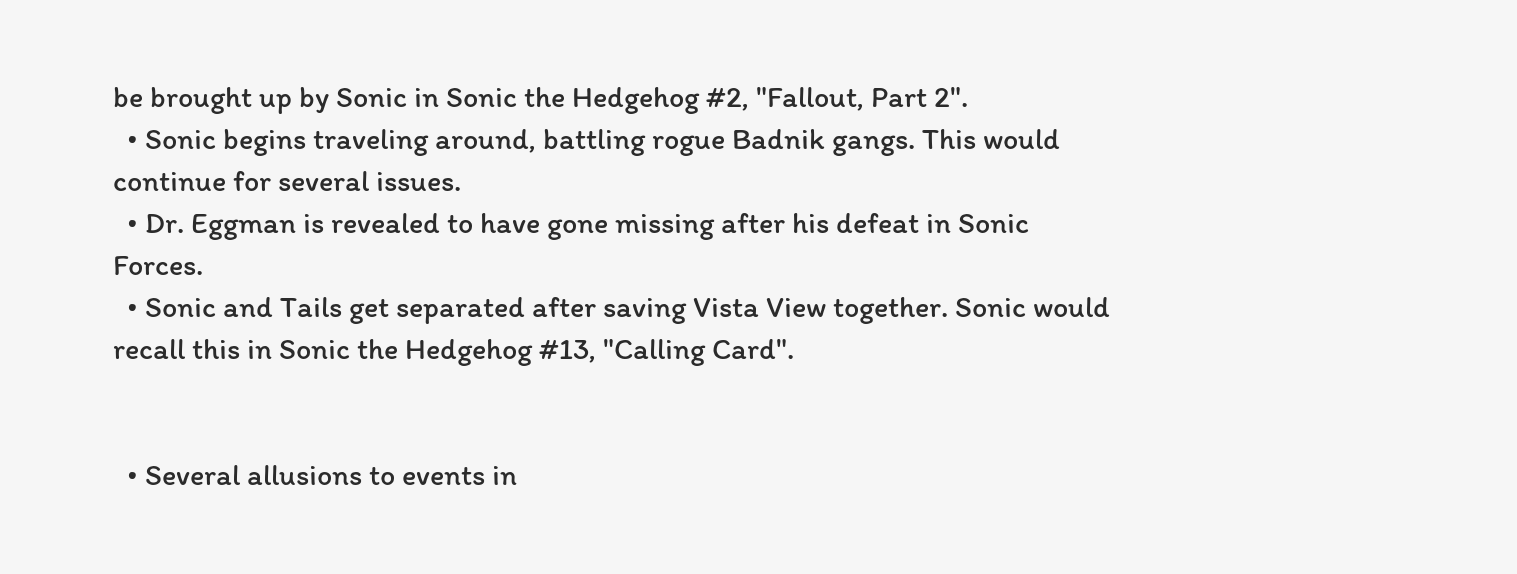be brought up by Sonic in Sonic the Hedgehog #2, "Fallout, Part 2".
  • Sonic begins traveling around, battling rogue Badnik gangs. This would continue for several issues.
  • Dr. Eggman is revealed to have gone missing after his defeat in Sonic Forces.
  • Sonic and Tails get separated after saving Vista View together. Sonic would recall this in Sonic the Hedgehog #13, "Calling Card".


  • Several allusions to events in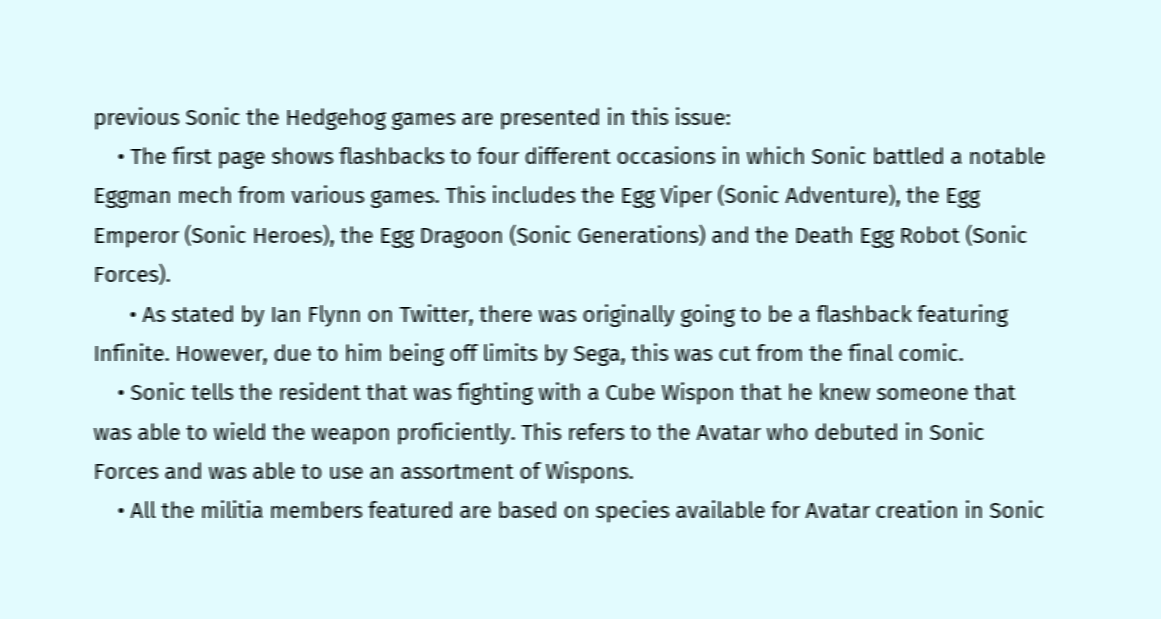previous Sonic the Hedgehog games are presented in this issue:
    • The first page shows flashbacks to four different occasions in which Sonic battled a notable Eggman mech from various games. This includes the Egg Viper (Sonic Adventure), the Egg Emperor (Sonic Heroes), the Egg Dragoon (Sonic Generations) and the Death Egg Robot (Sonic Forces).
      • As stated by Ian Flynn on Twitter, there was originally going to be a flashback featuring Infinite. However, due to him being off limits by Sega, this was cut from the final comic.
    • Sonic tells the resident that was fighting with a Cube Wispon that he knew someone that was able to wield the weapon proficiently. This refers to the Avatar who debuted in Sonic Forces and was able to use an assortment of Wispons.
    • All the militia members featured are based on species available for Avatar creation in Sonic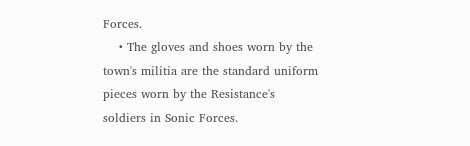Forces.
    • The gloves and shoes worn by the town's militia are the standard uniform pieces worn by the Resistance's soldiers in Sonic Forces.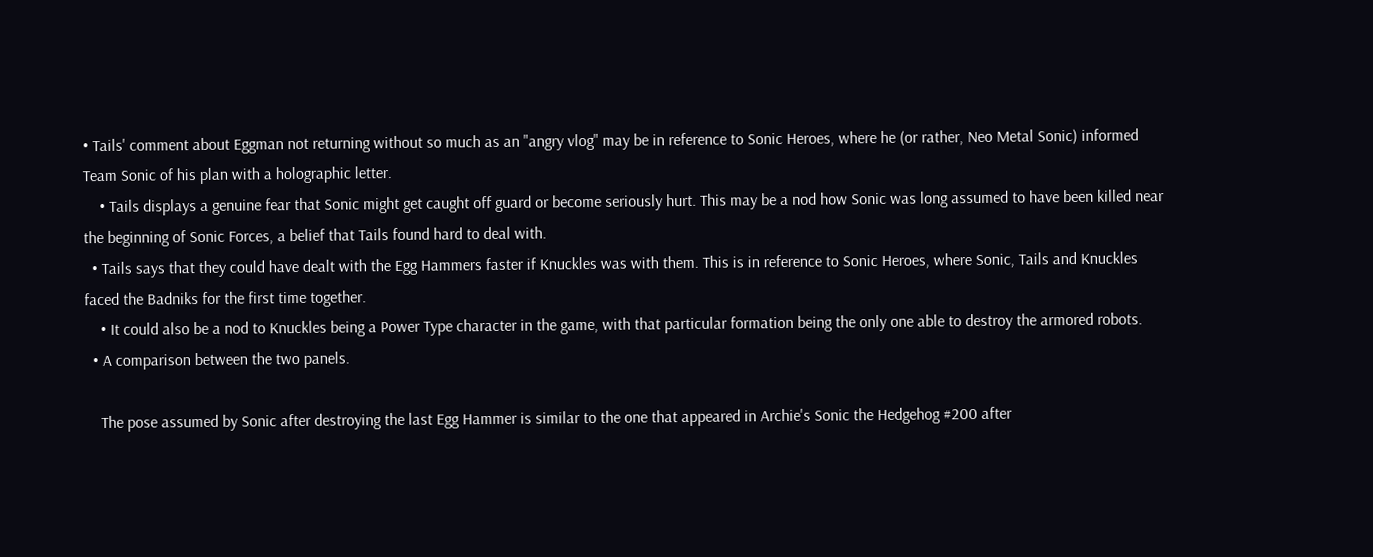• Tails' comment about Eggman not returning without so much as an "angry vlog" may be in reference to Sonic Heroes, where he (or rather, Neo Metal Sonic) informed Team Sonic of his plan with a holographic letter.
    • Tails displays a genuine fear that Sonic might get caught off guard or become seriously hurt. This may be a nod how Sonic was long assumed to have been killed near the beginning of Sonic Forces, a belief that Tails found hard to deal with.
  • Tails says that they could have dealt with the Egg Hammers faster if Knuckles was with them. This is in reference to Sonic Heroes, where Sonic, Tails and Knuckles faced the Badniks for the first time together.
    • It could also be a nod to Knuckles being a Power Type character in the game, with that particular formation being the only one able to destroy the armored robots.
  • A comparison between the two panels.

    The pose assumed by Sonic after destroying the last Egg Hammer is similar to the one that appeared in Archie's Sonic the Hedgehog #200 after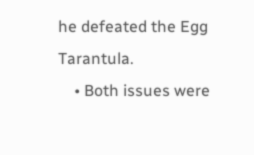he defeated the Egg Tarantula.
    • Both issues were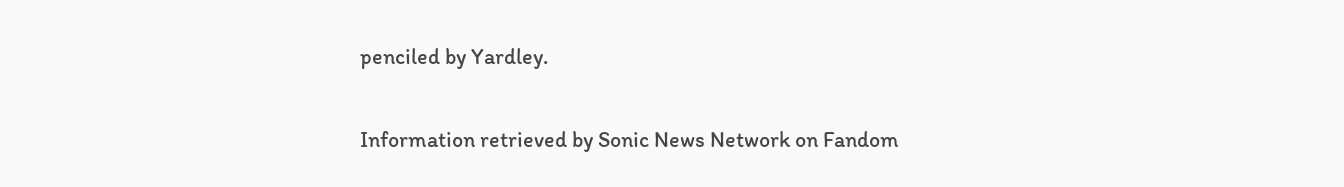penciled by Yardley.

Information retrieved by Sonic News Network on Fandom